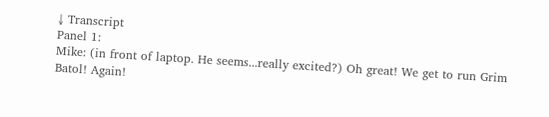↓ Transcript
Panel 1:
Mike: (in front of laptop. He seems...really excited?) Oh great! We get to run Grim Batol! Again!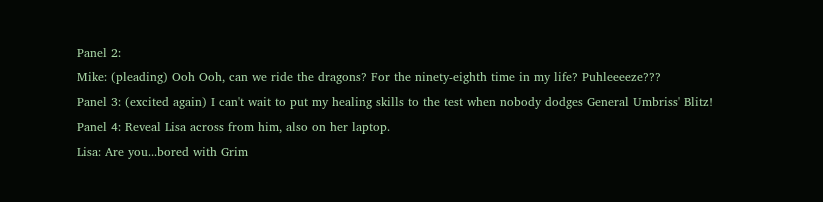Panel 2:
Mike: (pleading) Ooh Ooh, can we ride the dragons? For the ninety-eighth time in my life? Puhleeeeze???
Panel 3: (excited again) I can't wait to put my healing skills to the test when nobody dodges General Umbriss' Blitz!
Panel 4: Reveal Lisa across from him, also on her laptop.
Lisa: Are you...bored with Grim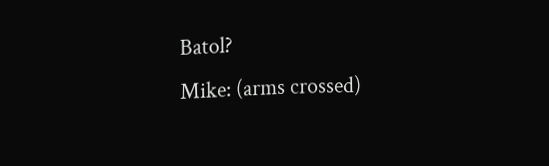Batol?
Mike: (arms crossed)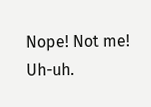Nope! Not me! Uh-uh.